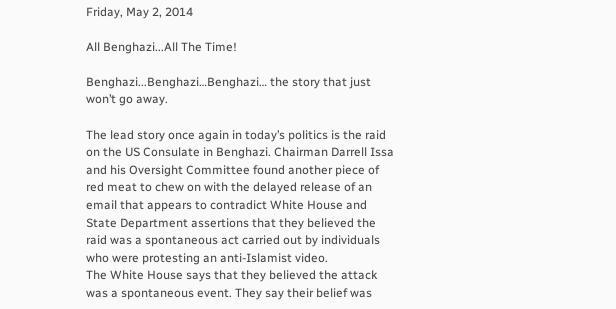Friday, May 2, 2014

All Benghazi...All The Time!

Benghazi...Benghazi…Benghazi… the story that just won’t go away.

The lead story once again in today’s politics is the raid on the US Consulate in Benghazi. Chairman Darrell Issa and his Oversight Committee found another piece of red meat to chew on with the delayed release of an email that appears to contradict White House and State Department assertions that they believed the raid was a spontaneous act carried out by individuals who were protesting an anti-Islamist video.
The White House says that they believed the attack was a spontaneous event. They say their belief was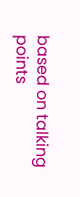based on talking points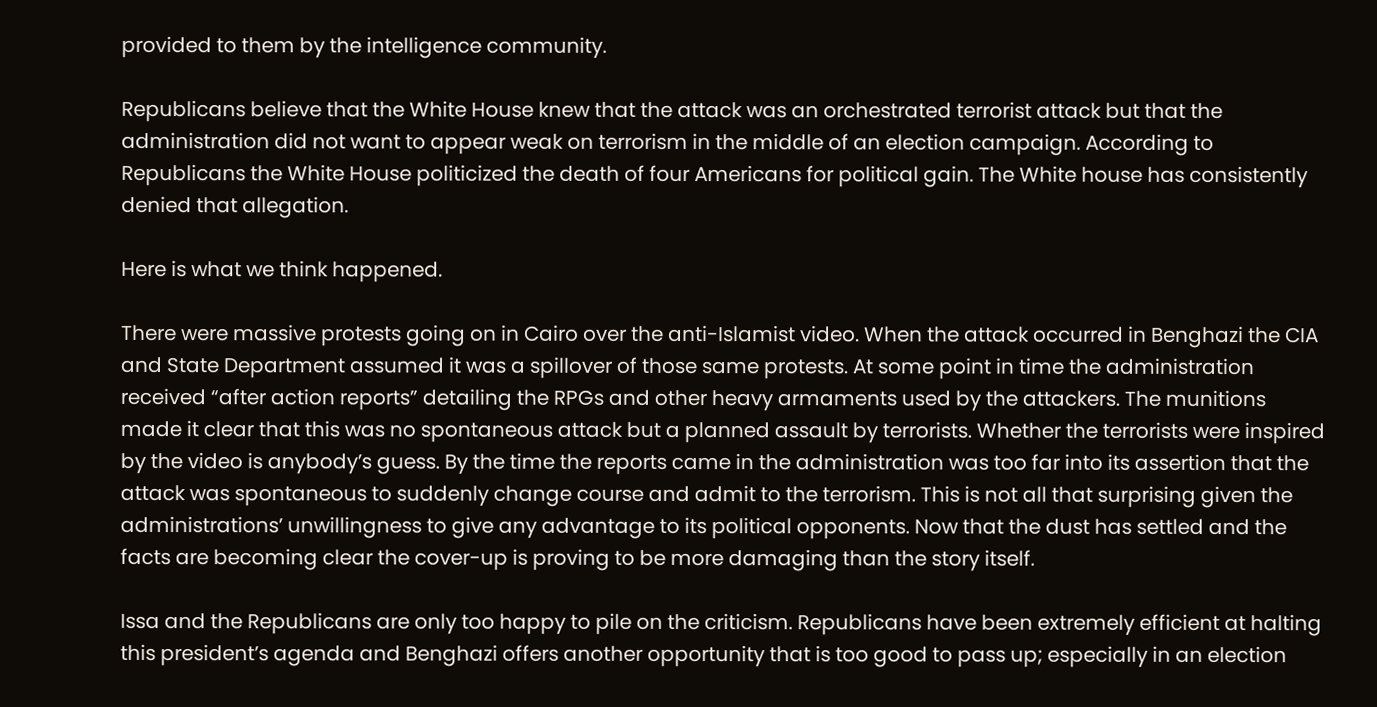provided to them by the intelligence community.

Republicans believe that the White House knew that the attack was an orchestrated terrorist attack but that the administration did not want to appear weak on terrorism in the middle of an election campaign. According to Republicans the White House politicized the death of four Americans for political gain. The White house has consistently denied that allegation.

Here is what we think happened.

There were massive protests going on in Cairo over the anti-Islamist video. When the attack occurred in Benghazi the CIA and State Department assumed it was a spillover of those same protests. At some point in time the administration received “after action reports” detailing the RPGs and other heavy armaments used by the attackers. The munitions made it clear that this was no spontaneous attack but a planned assault by terrorists. Whether the terrorists were inspired by the video is anybody’s guess. By the time the reports came in the administration was too far into its assertion that the attack was spontaneous to suddenly change course and admit to the terrorism. This is not all that surprising given the administrations’ unwillingness to give any advantage to its political opponents. Now that the dust has settled and the facts are becoming clear the cover-up is proving to be more damaging than the story itself.

Issa and the Republicans are only too happy to pile on the criticism. Republicans have been extremely efficient at halting this president’s agenda and Benghazi offers another opportunity that is too good to pass up; especially in an election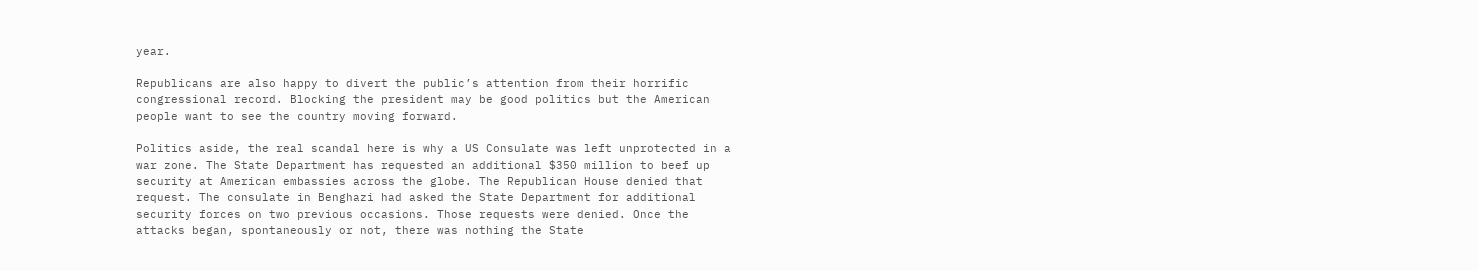year.

Republicans are also happy to divert the public’s attention from their horrific congressional record. Blocking the president may be good politics but the American people want to see the country moving forward.

Politics aside, the real scandal here is why a US Consulate was left unprotected in a war zone. The State Department has requested an additional $350 million to beef up security at American embassies across the globe. The Republican House denied that request. The consulate in Benghazi had asked the State Department for additional security forces on two previous occasions. Those requests were denied. Once the attacks began, spontaneously or not, there was nothing the State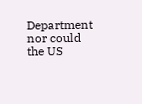Department nor could the US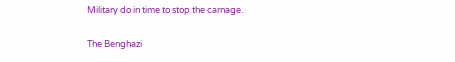Military do in time to stop the carnage.

The Benghazi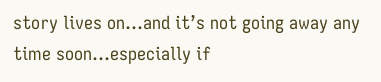story lives on…and it’s not going away any time soon…especially if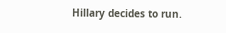Hillary decides to run.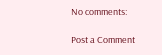No comments:

Post a Comment